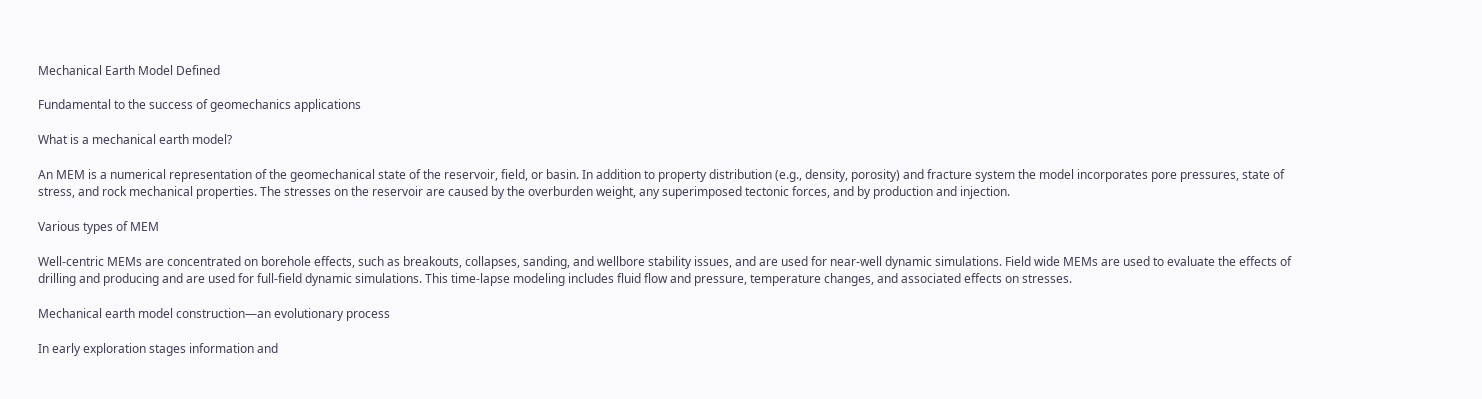Mechanical Earth Model Defined

Fundamental to the success of geomechanics applications

What is a mechanical earth model?

An MEM is a numerical representation of the geomechanical state of the reservoir, field, or basin. In addition to property distribution (e.g., density, porosity) and fracture system the model incorporates pore pressures, state of stress, and rock mechanical properties. The stresses on the reservoir are caused by the overburden weight, any superimposed tectonic forces, and by production and injection.

Various types of MEM

Well-centric MEMs are concentrated on borehole effects, such as breakouts, collapses, sanding, and wellbore stability issues, and are used for near-well dynamic simulations. Field wide MEMs are used to evaluate the effects of drilling and producing and are used for full-field dynamic simulations. This time-lapse modeling includes fluid flow and pressure, temperature changes, and associated effects on stresses.

Mechanical earth model construction—an evolutionary process

In early exploration stages information and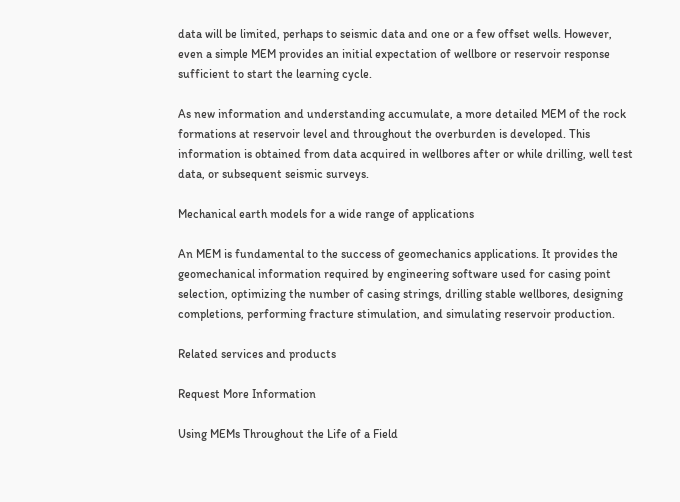data will be limited, perhaps to seismic data and one or a few offset wells. However, even a simple MEM provides an initial expectation of wellbore or reservoir response sufficient to start the learning cycle.

As new information and understanding accumulate, a more detailed MEM of the rock formations at reservoir level and throughout the overburden is developed. This information is obtained from data acquired in wellbores after or while drilling, well test data, or subsequent seismic surveys.

Mechanical earth models for a wide range of applications

An MEM is fundamental to the success of geomechanics applications. It provides the geomechanical information required by engineering software used for casing point selection, optimizing the number of casing strings, drilling stable wellbores, designing completions, performing fracture stimulation, and simulating reservoir production.

Related services and products

Request More Information

Using MEMs Throughout the Life of a Field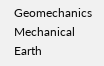Geomechanics Mechanical Earth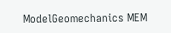ModelGeomechanics MEM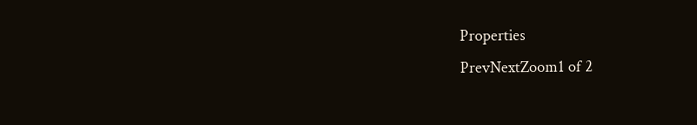Properties
PrevNextZoom1 of 2